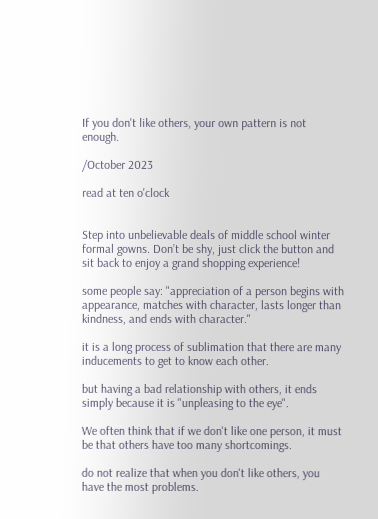If you don't like others, your own pattern is not enough.

/October 2023

read at ten o'clock


Step into unbelievable deals of middle school winter formal gowns. Don’t be shy, just click the button and sit back to enjoy a grand shopping experience!

some people say: "appreciation of a person begins with appearance, matches with character, lasts longer than kindness, and ends with character."

it is a long process of sublimation that there are many inducements to get to know each other.

but having a bad relationship with others, it ends simply because it is "unpleasing to the eye".

We often think that if we don't like one person, it must be that others have too many shortcomings.

do not realize that when you don't like others, you have the most problems.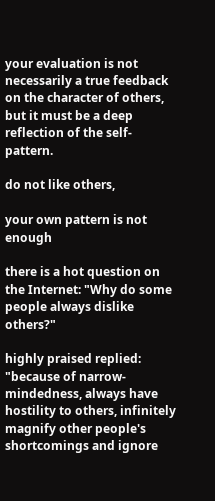your evaluation is not necessarily a true feedback on the character of others, but it must be a deep reflection of the self-pattern.

do not like others,

your own pattern is not enough

there is a hot question on the Internet: "Why do some people always dislike others?"

highly praised replied: "because of narrow-mindedness, always have hostility to others, infinitely magnify other people's shortcomings and ignore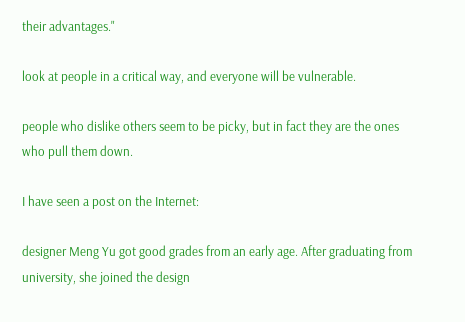their advantages."

look at people in a critical way, and everyone will be vulnerable.

people who dislike others seem to be picky, but in fact they are the ones who pull them down.

I have seen a post on the Internet:

designer Meng Yu got good grades from an early age. After graduating from university, she joined the design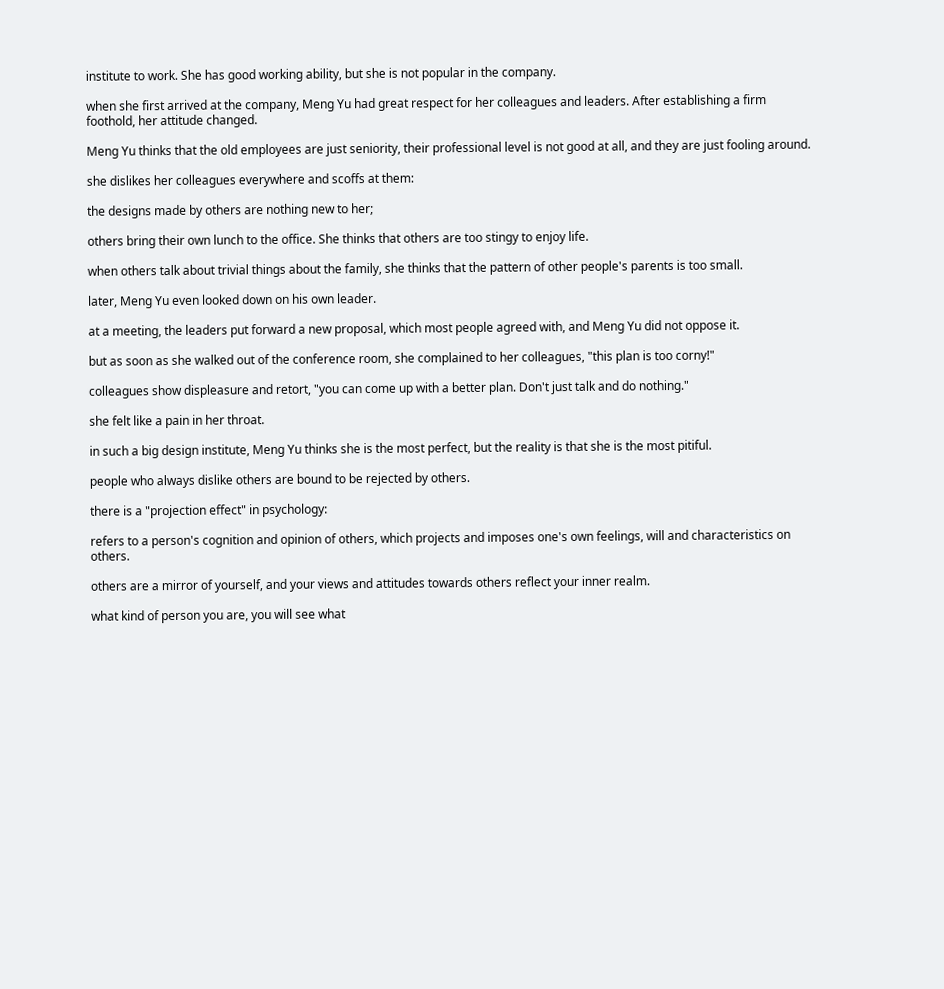institute to work. She has good working ability, but she is not popular in the company.

when she first arrived at the company, Meng Yu had great respect for her colleagues and leaders. After establishing a firm foothold, her attitude changed.

Meng Yu thinks that the old employees are just seniority, their professional level is not good at all, and they are just fooling around.

she dislikes her colleagues everywhere and scoffs at them:

the designs made by others are nothing new to her;

others bring their own lunch to the office. She thinks that others are too stingy to enjoy life.

when others talk about trivial things about the family, she thinks that the pattern of other people's parents is too small.

later, Meng Yu even looked down on his own leader.

at a meeting, the leaders put forward a new proposal, which most people agreed with, and Meng Yu did not oppose it.

but as soon as she walked out of the conference room, she complained to her colleagues, "this plan is too corny!"

colleagues show displeasure and retort, "you can come up with a better plan. Don't just talk and do nothing."

she felt like a pain in her throat.

in such a big design institute, Meng Yu thinks she is the most perfect, but the reality is that she is the most pitiful.

people who always dislike others are bound to be rejected by others.

there is a "projection effect" in psychology:

refers to a person's cognition and opinion of others, which projects and imposes one's own feelings, will and characteristics on others.

others are a mirror of yourself, and your views and attitudes towards others reflect your inner realm.

what kind of person you are, you will see what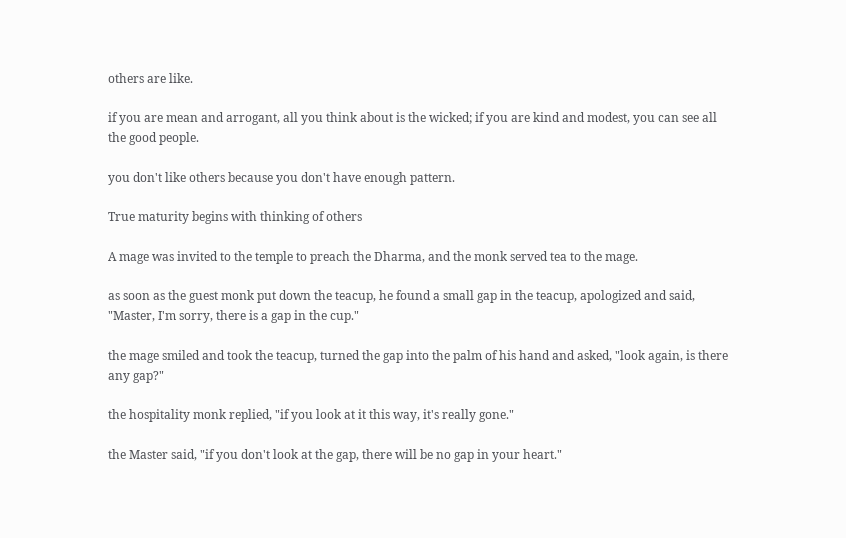others are like.

if you are mean and arrogant, all you think about is the wicked; if you are kind and modest, you can see all the good people.

you don't like others because you don't have enough pattern.

True maturity begins with thinking of others

A mage was invited to the temple to preach the Dharma, and the monk served tea to the mage.

as soon as the guest monk put down the teacup, he found a small gap in the teacup, apologized and said, "Master, I'm sorry, there is a gap in the cup."

the mage smiled and took the teacup, turned the gap into the palm of his hand and asked, "look again, is there any gap?"

the hospitality monk replied, "if you look at it this way, it's really gone."

the Master said, "if you don't look at the gap, there will be no gap in your heart."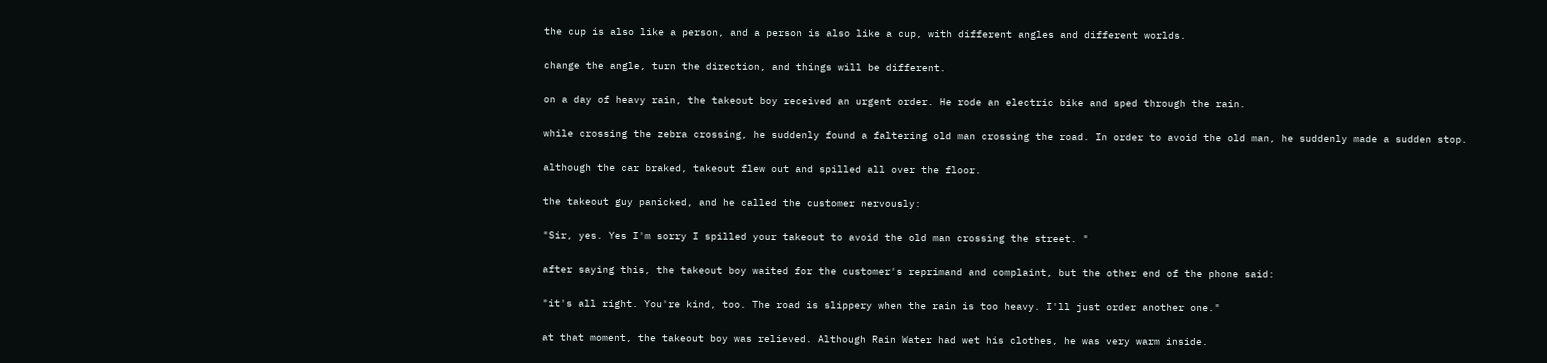the cup is also like a person, and a person is also like a cup, with different angles and different worlds.

change the angle, turn the direction, and things will be different.

on a day of heavy rain, the takeout boy received an urgent order. He rode an electric bike and sped through the rain.

while crossing the zebra crossing, he suddenly found a faltering old man crossing the road. In order to avoid the old man, he suddenly made a sudden stop.

although the car braked, takeout flew out and spilled all over the floor.

the takeout guy panicked, and he called the customer nervously:

"Sir, yes. Yes I'm sorry I spilled your takeout to avoid the old man crossing the street. "

after saying this, the takeout boy waited for the customer's reprimand and complaint, but the other end of the phone said:

"it's all right. You're kind, too. The road is slippery when the rain is too heavy. I'll just order another one."

at that moment, the takeout boy was relieved. Although Rain Water had wet his clothes, he was very warm inside.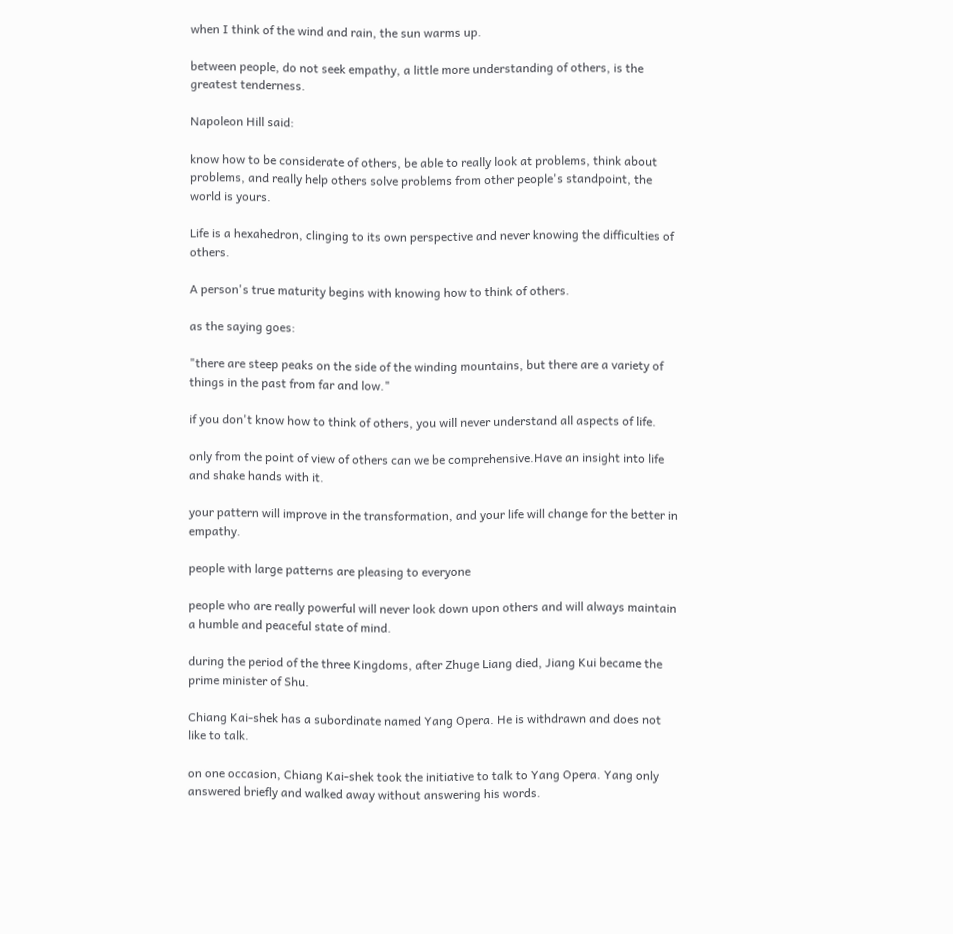when I think of the wind and rain, the sun warms up.

between people, do not seek empathy, a little more understanding of others, is the greatest tenderness.

Napoleon Hill said:

know how to be considerate of others, be able to really look at problems, think about problems, and really help others solve problems from other people's standpoint, the world is yours.

Life is a hexahedron, clinging to its own perspective and never knowing the difficulties of others.

A person's true maturity begins with knowing how to think of others.

as the saying goes:

"there are steep peaks on the side of the winding mountains, but there are a variety of things in the past from far and low."

if you don't know how to think of others, you will never understand all aspects of life.

only from the point of view of others can we be comprehensive.Have an insight into life and shake hands with it.

your pattern will improve in the transformation, and your life will change for the better in empathy.

people with large patterns are pleasing to everyone

people who are really powerful will never look down upon others and will always maintain a humble and peaceful state of mind.

during the period of the three Kingdoms, after Zhuge Liang died, Jiang Kui became the prime minister of Shu.

Chiang Kai-shek has a subordinate named Yang Opera. He is withdrawn and does not like to talk.

on one occasion, Chiang Kai-shek took the initiative to talk to Yang Opera. Yang only answered briefly and walked away without answering his words.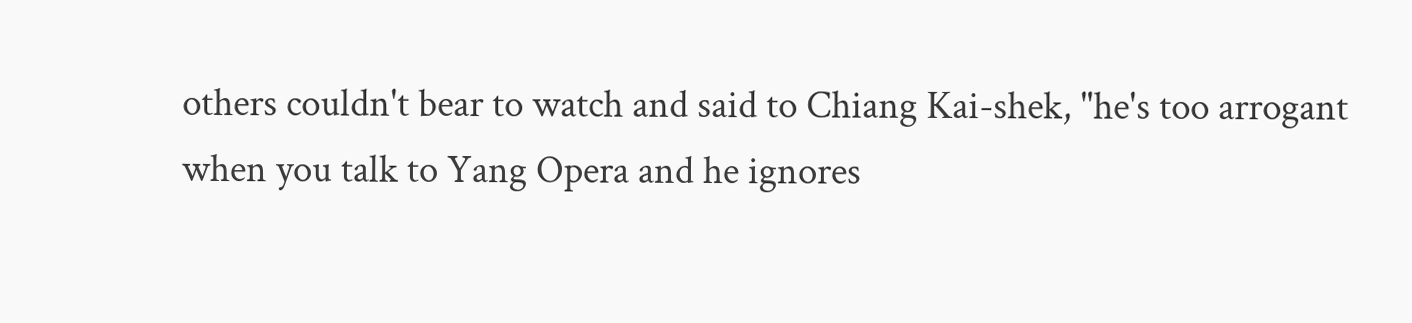others couldn't bear to watch and said to Chiang Kai-shek, "he's too arrogant when you talk to Yang Opera and he ignores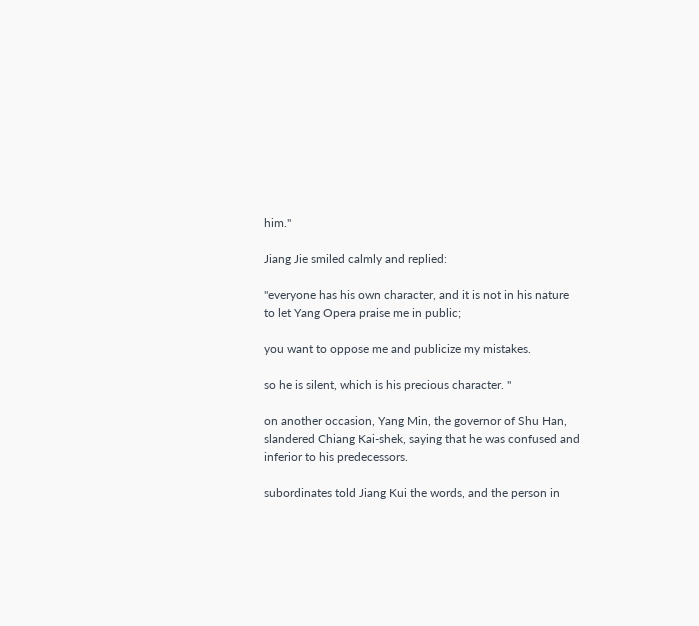him."

Jiang Jie smiled calmly and replied:

"everyone has his own character, and it is not in his nature to let Yang Opera praise me in public;

you want to oppose me and publicize my mistakes.

so he is silent, which is his precious character. "

on another occasion, Yang Min, the governor of Shu Han, slandered Chiang Kai-shek, saying that he was confused and inferior to his predecessors.

subordinates told Jiang Kui the words, and the person in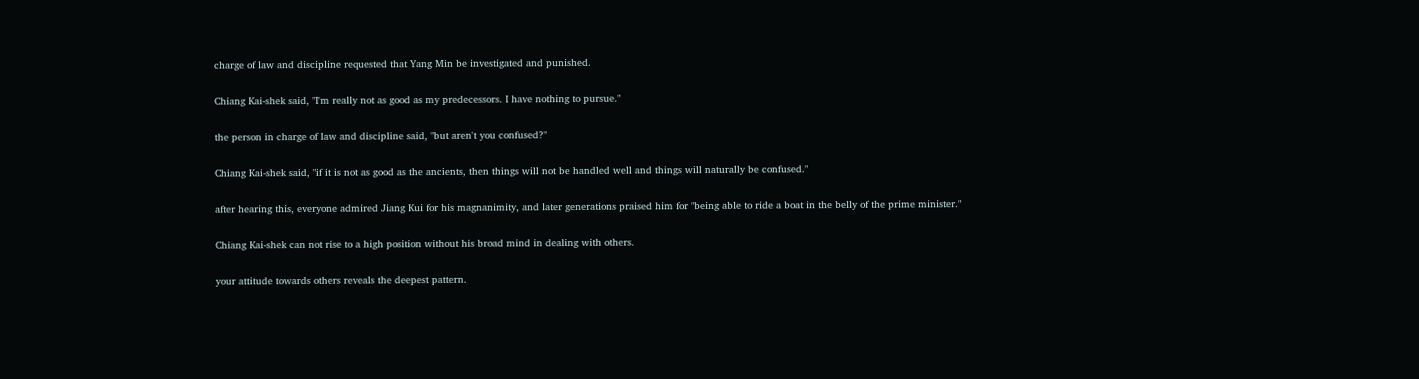charge of law and discipline requested that Yang Min be investigated and punished.

Chiang Kai-shek said, "I'm really not as good as my predecessors. I have nothing to pursue."

the person in charge of law and discipline said, "but aren't you confused?"

Chiang Kai-shek said, "if it is not as good as the ancients, then things will not be handled well and things will naturally be confused."

after hearing this, everyone admired Jiang Kui for his magnanimity, and later generations praised him for "being able to ride a boat in the belly of the prime minister."

Chiang Kai-shek can not rise to a high position without his broad mind in dealing with others.

your attitude towards others reveals the deepest pattern.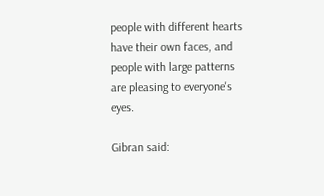people with different hearts have their own faces, and people with large patterns are pleasing to everyone's eyes.

Gibran said: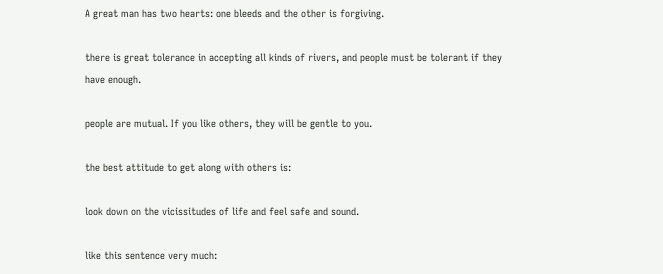A great man has two hearts: one bleeds and the other is forgiving.

there is great tolerance in accepting all kinds of rivers, and people must be tolerant if they have enough.

people are mutual. If you like others, they will be gentle to you.

the best attitude to get along with others is:

look down on the vicissitudes of life and feel safe and sound.

like this sentence very much: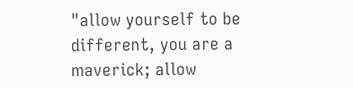"allow yourself to be different, you are a maverick; allow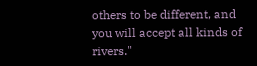others to be different, and you will accept all kinds of rivers."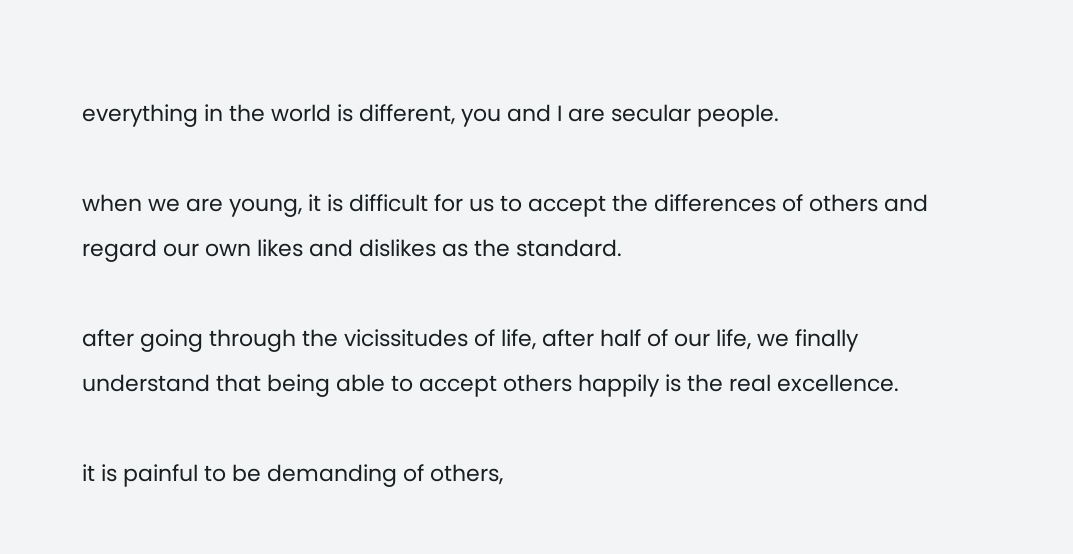everything in the world is different, you and I are secular people.

when we are young, it is difficult for us to accept the differences of others and regard our own likes and dislikes as the standard.

after going through the vicissitudes of life, after half of our life, we finally understand that being able to accept others happily is the real excellence.

it is painful to be demanding of others,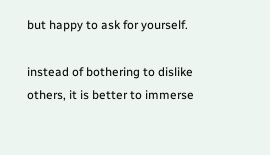but happy to ask for yourself.

instead of bothering to dislike others, it is better to immerse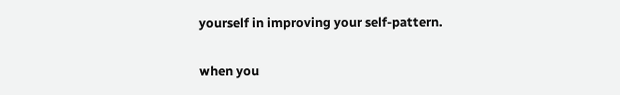yourself in improving your self-pattern.

when you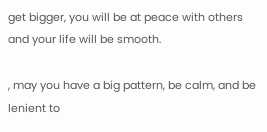get bigger, you will be at peace with others and your life will be smooth.

, may you have a big pattern, be calm, and be lenient to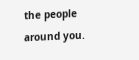the people around you.